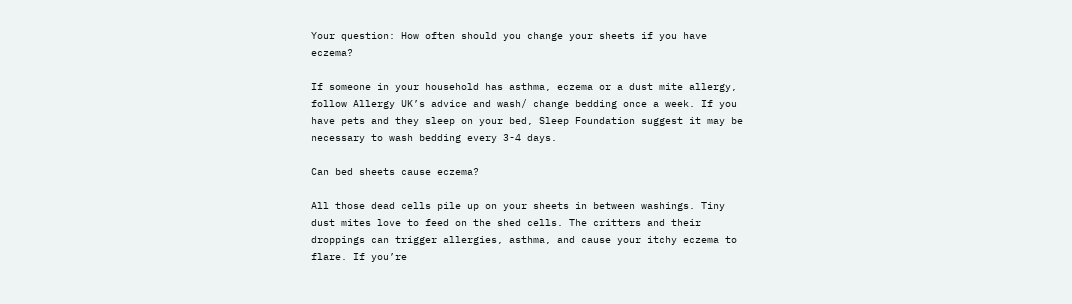Your question: How often should you change your sheets if you have eczema?

If someone in your household has asthma, eczema or a dust mite allergy, follow Allergy UK’s advice and wash/ change bedding once a week. If you have pets and they sleep on your bed, Sleep Foundation suggest it may be necessary to wash bedding every 3-4 days.

Can bed sheets cause eczema?

All those dead cells pile up on your sheets in between washings. Tiny dust mites love to feed on the shed cells. The critters and their droppings can trigger allergies, asthma, and cause your itchy eczema to flare. If you’re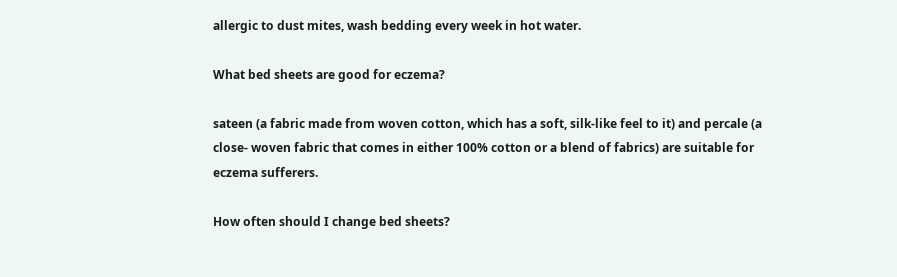allergic to dust mites, wash bedding every week in hot water.

What bed sheets are good for eczema?

sateen (a fabric made from woven cotton, which has a soft, silk-like feel to it) and percale (a close- woven fabric that comes in either 100% cotton or a blend of fabrics) are suitable for eczema sufferers.

How often should I change bed sheets?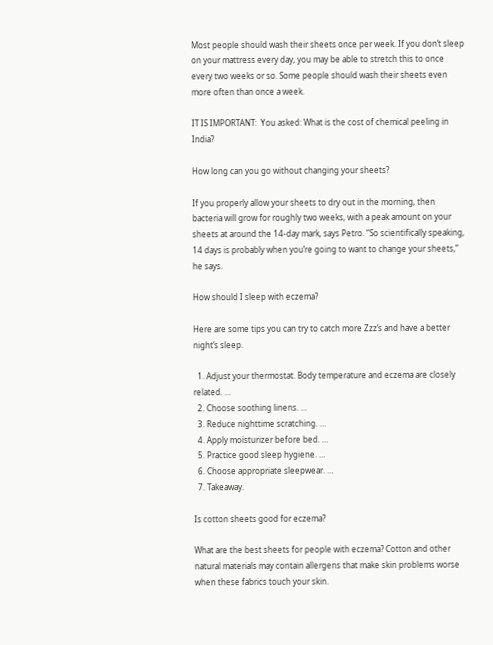Most people should wash their sheets once per week. If you don’t sleep on your mattress every day, you may be able to stretch this to once every two weeks or so. Some people should wash their sheets even more often than once a week.

IT IS IMPORTANT:  You asked: What is the cost of chemical peeling in India?

How long can you go without changing your sheets?

If you properly allow your sheets to dry out in the morning, then bacteria will grow for roughly two weeks, with a peak amount on your sheets at around the 14-day mark, says Petro. “So scientifically speaking, 14 days is probably when you’re going to want to change your sheets,” he says.

How should I sleep with eczema?

Here are some tips you can try to catch more Zzz’s and have a better night’s sleep.

  1. Adjust your thermostat. Body temperature and eczema are closely related. …
  2. Choose soothing linens. …
  3. Reduce nighttime scratching. …
  4. Apply moisturizer before bed. …
  5. Practice good sleep hygiene. …
  6. Choose appropriate sleepwear. …
  7. Takeaway.

Is cotton sheets good for eczema?

What are the best sheets for people with eczema? Cotton and other natural materials may contain allergens that make skin problems worse when these fabrics touch your skin.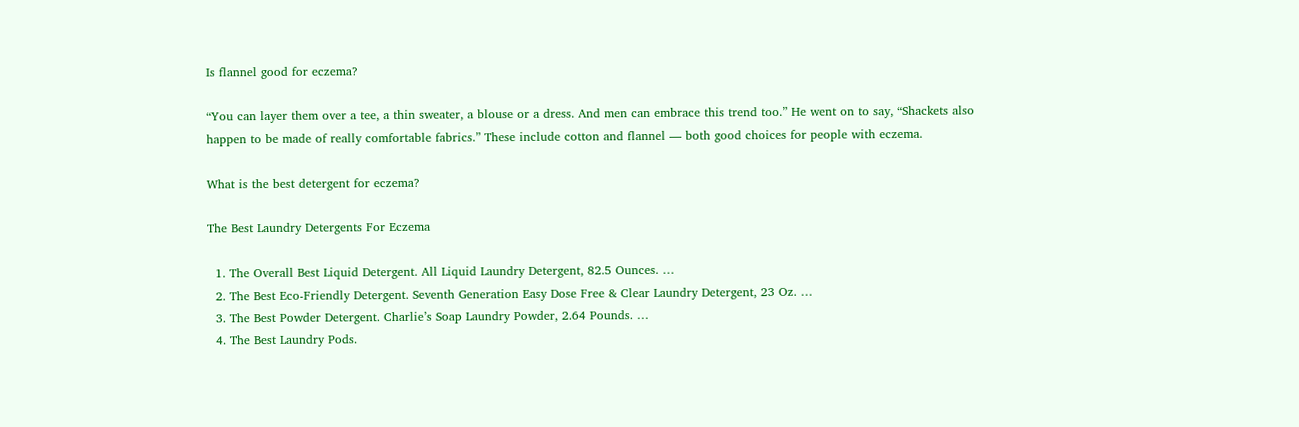Is flannel good for eczema?

“You can layer them over a tee, a thin sweater, a blouse or a dress. And men can embrace this trend too.” He went on to say, “Shackets also happen to be made of really comfortable fabrics.” These include cotton and flannel — both good choices for people with eczema.

What is the best detergent for eczema?

The Best Laundry Detergents For Eczema

  1. The Overall Best Liquid Detergent. All Liquid Laundry Detergent, 82.5 Ounces. …
  2. The Best Eco-Friendly Detergent. Seventh Generation Easy Dose Free & Clear Laundry Detergent, 23 Oz. …
  3. The Best Powder Detergent. Charlie’s Soap Laundry Powder, 2.64 Pounds. …
  4. The Best Laundry Pods.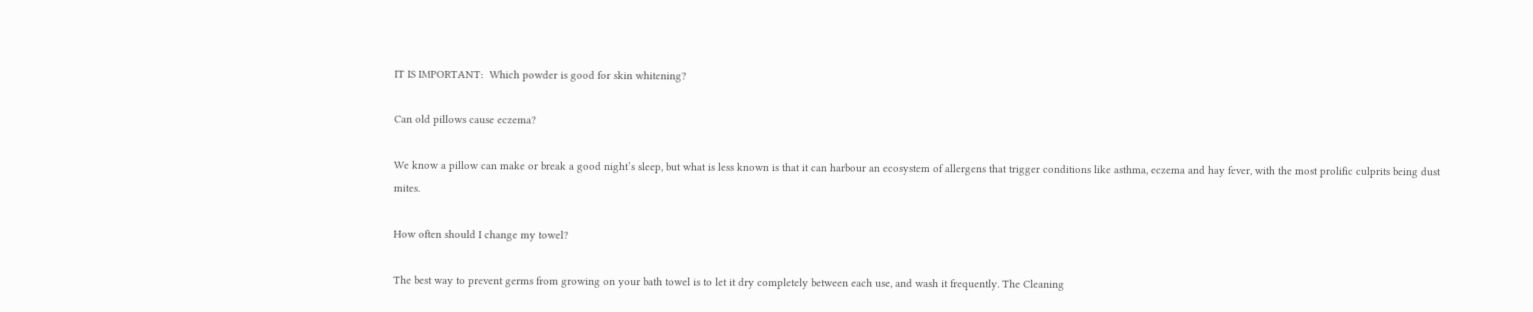IT IS IMPORTANT:  Which powder is good for skin whitening?

Can old pillows cause eczema?

We know a pillow can make or break a good night’s sleep, but what is less known is that it can harbour an ecosystem of allergens that trigger conditions like asthma, eczema and hay fever, with the most prolific culprits being dust mites.

How often should I change my towel?

The best way to prevent germs from growing on your bath towel is to let it dry completely between each use, and wash it frequently. The Cleaning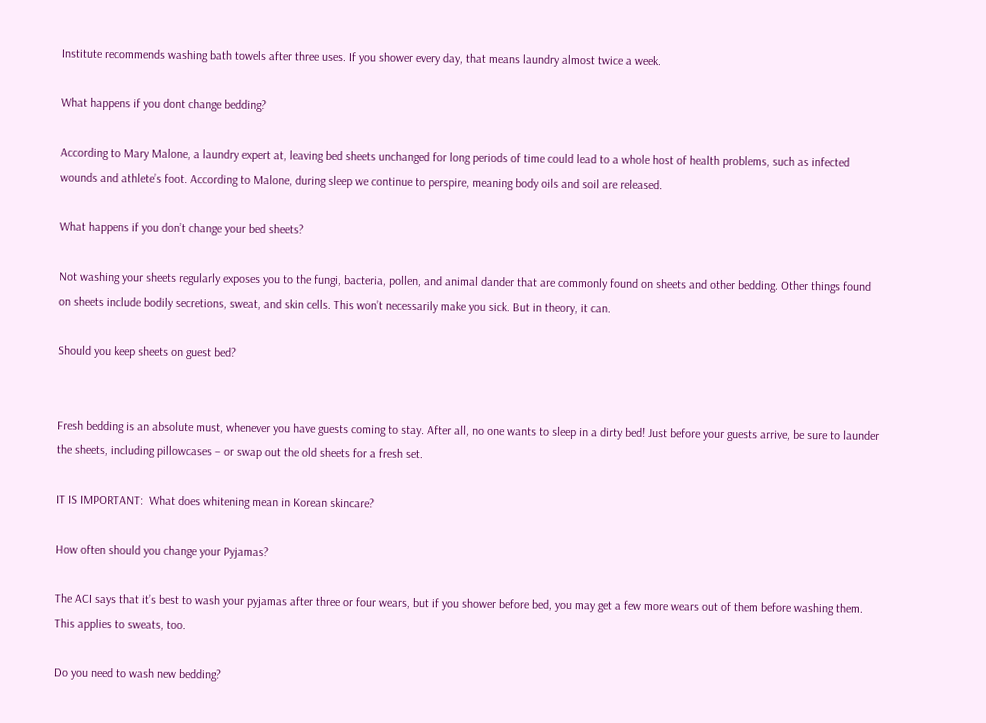Institute recommends washing bath towels after three uses. If you shower every day, that means laundry almost twice a week.

What happens if you dont change bedding?

According to Mary Malone, a laundry expert at, leaving bed sheets unchanged for long periods of time could lead to a whole host of health problems, such as infected wounds and athlete’s foot. According to Malone, during sleep we continue to perspire, meaning body oils and soil are released.

What happens if you don’t change your bed sheets?

Not washing your sheets regularly exposes you to the fungi, bacteria, pollen, and animal dander that are commonly found on sheets and other bedding. Other things found on sheets include bodily secretions, sweat, and skin cells. This won’t necessarily make you sick. But in theory, it can.

Should you keep sheets on guest bed?


Fresh bedding is an absolute must, whenever you have guests coming to stay. After all, no one wants to sleep in a dirty bed! Just before your guests arrive, be sure to launder the sheets, including pillowcases – or swap out the old sheets for a fresh set.

IT IS IMPORTANT:  What does whitening mean in Korean skincare?

How often should you change your Pyjamas?

The ACI says that it’s best to wash your pyjamas after three or four wears, but if you shower before bed, you may get a few more wears out of them before washing them. This applies to sweats, too.

Do you need to wash new bedding?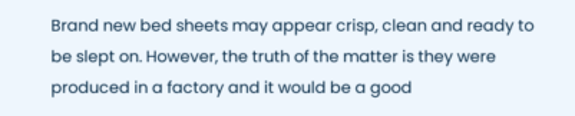Brand new bed sheets may appear crisp, clean and ready to be slept on. However, the truth of the matter is they were produced in a factory and it would be a good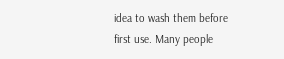idea to wash them before first use. Many people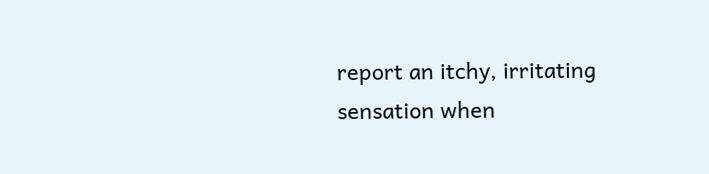report an itchy, irritating sensation when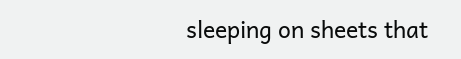sleeping on sheets that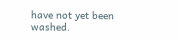have not yet been washed.